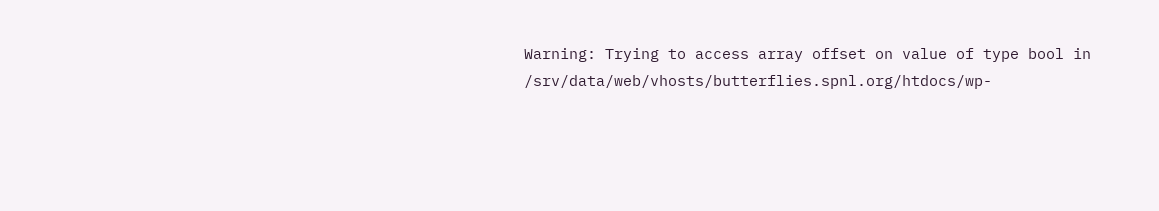Warning: Trying to access array offset on value of type bool in /srv/data/web/vhosts/butterflies.spnl.org/htdocs/wp-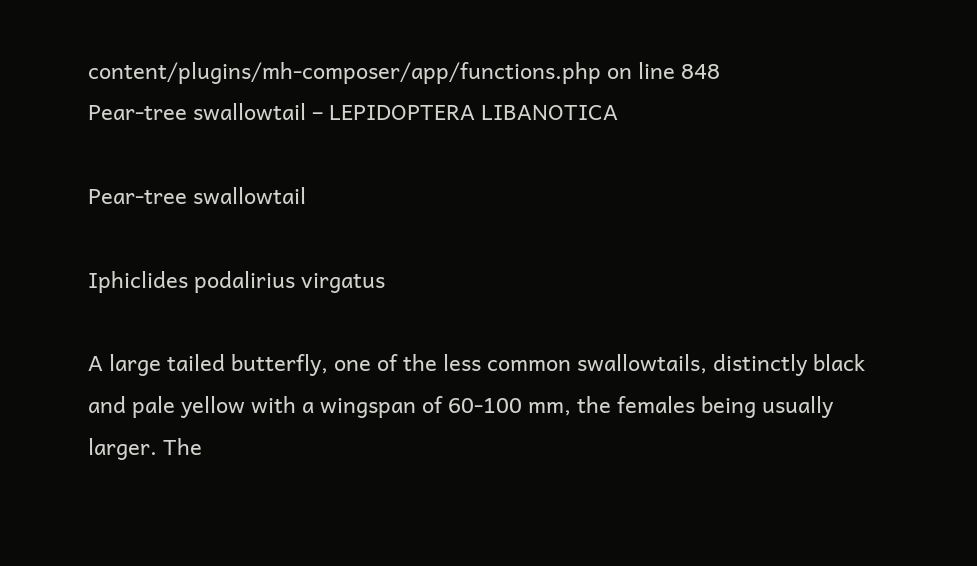content/plugins/mh-composer/app/functions.php on line 848
Pear-tree swallowtail – LEPIDOPTERA LIBANOTICA

Pear-tree swallowtail

Iphiclides podalirius virgatus

A large tailed butterfly, one of the less common swallowtails, distinctly black and pale yellow with a wingspan of 60-100 mm, the females being usually larger. The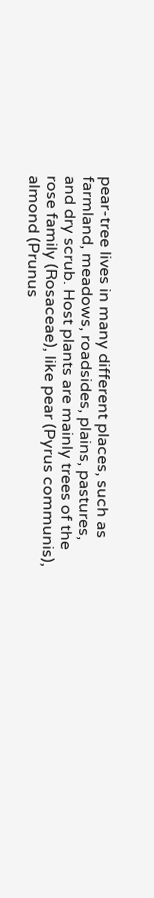pear-tree lives in many different places, such as farmland, meadows, roadsides, plains, pastures, and dry scrub. Host plants are mainly trees of the rose family (Rosaceae), like pear (Pyrus communis), almond (Prunus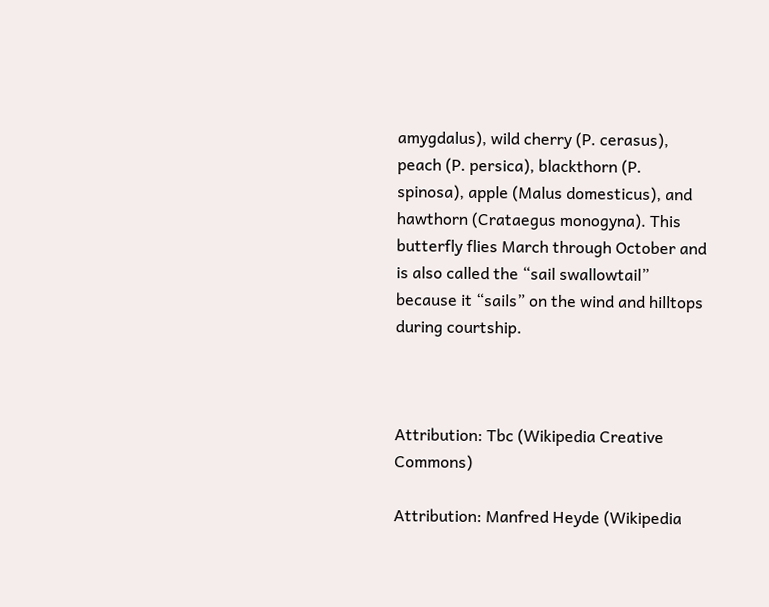amygdalus), wild cherry (P. cerasus), peach (P. persica), blackthorn (P. spinosa), apple (Malus domesticus), and hawthorn (Crataegus monogyna). This butterfly flies March through October and is also called the “sail swallowtail” because it “sails” on the wind and hilltops during courtship.



Attribution: Tbc (Wikipedia Creative Commons)

Attribution: Manfred Heyde (Wikipedia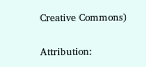Creative Commons)

Attribution: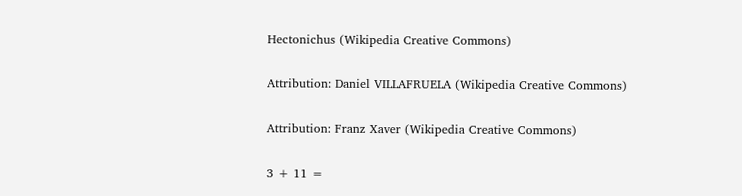Hectonichus (Wikipedia Creative Commons)

Attribution: Daniel VILLAFRUELA (Wikipedia Creative Commons)

Attribution: Franz Xaver (Wikipedia Creative Commons)

3 + 11 =